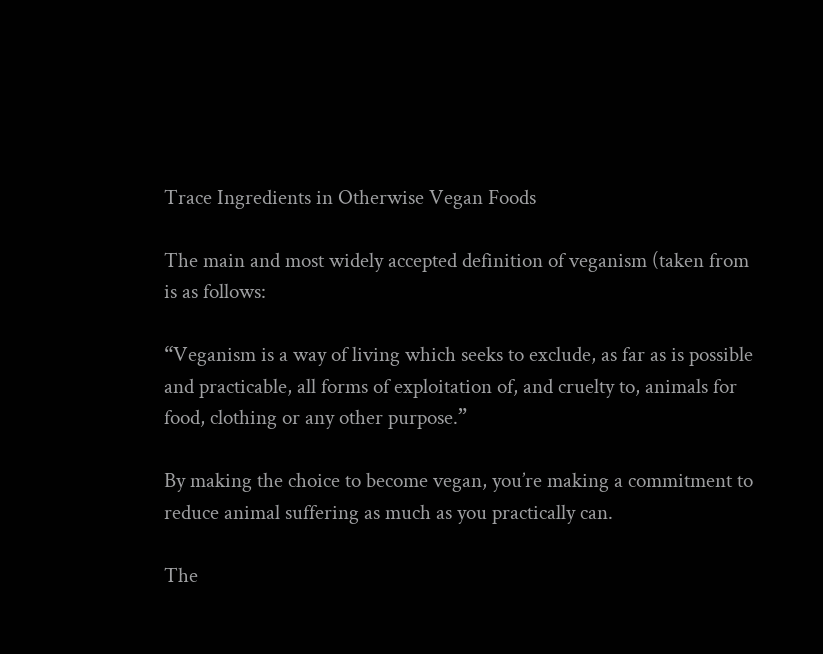Trace Ingredients in Otherwise Vegan Foods

The main and most widely accepted definition of veganism (taken from is as follows:

“Veganism is a way of living which seeks to exclude, as far as is possible and practicable, all forms of exploitation of, and cruelty to, animals for food, clothing or any other purpose.”

By making the choice to become vegan, you’re making a commitment to reduce animal suffering as much as you practically can.

The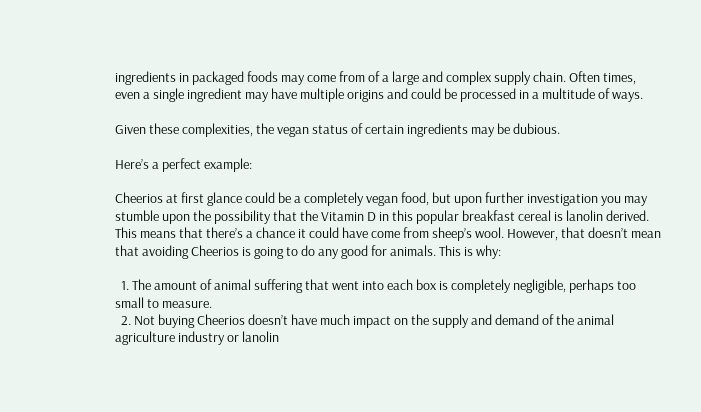ingredients in packaged foods may come from of a large and complex supply chain. Often times, even a single ingredient may have multiple origins and could be processed in a multitude of ways.

Given these complexities, the vegan status of certain ingredients may be dubious.

Here’s a perfect example:

Cheerios at first glance could be a completely vegan food, but upon further investigation you may stumble upon the possibility that the Vitamin D in this popular breakfast cereal is lanolin derived. This means that there’s a chance it could have come from sheep’s wool. However, that doesn’t mean that avoiding Cheerios is going to do any good for animals. This is why:

  1. The amount of animal suffering that went into each box is completely negligible, perhaps too small to measure.
  2. Not buying Cheerios doesn’t have much impact on the supply and demand of the animal agriculture industry or lanolin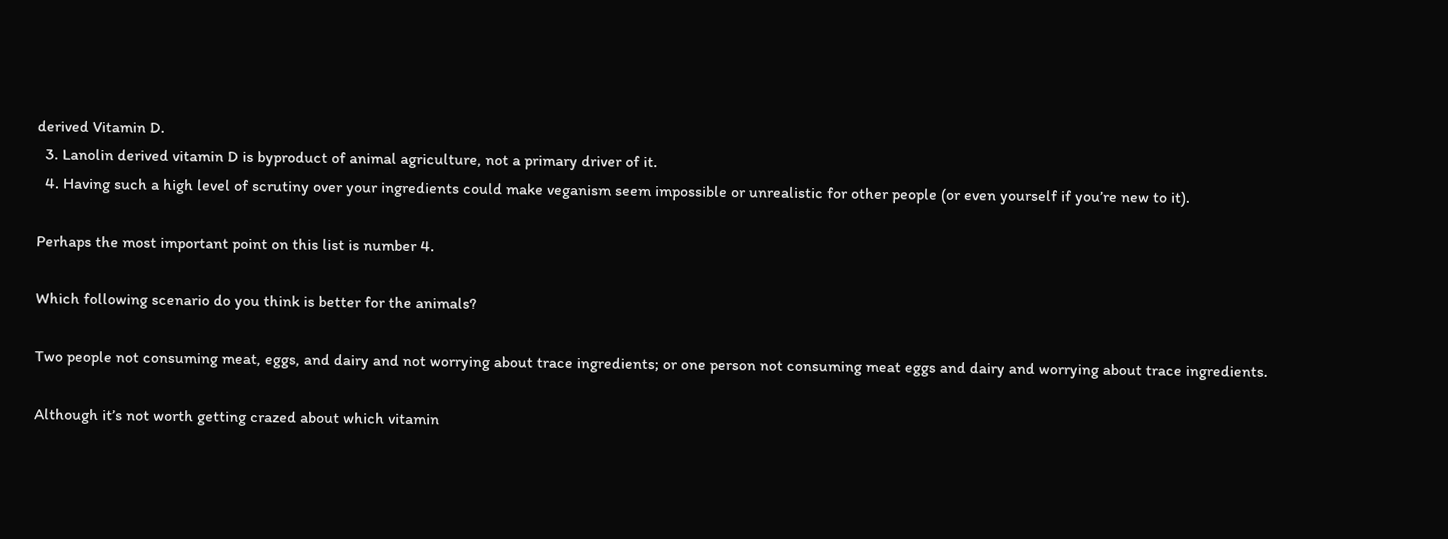derived Vitamin D.
  3. Lanolin derived vitamin D is byproduct of animal agriculture, not a primary driver of it.
  4. Having such a high level of scrutiny over your ingredients could make veganism seem impossible or unrealistic for other people (or even yourself if you’re new to it).

Perhaps the most important point on this list is number 4.

Which following scenario do you think is better for the animals?

Two people not consuming meat, eggs, and dairy and not worrying about trace ingredients; or one person not consuming meat eggs and dairy and worrying about trace ingredients.

Although it’s not worth getting crazed about which vitamin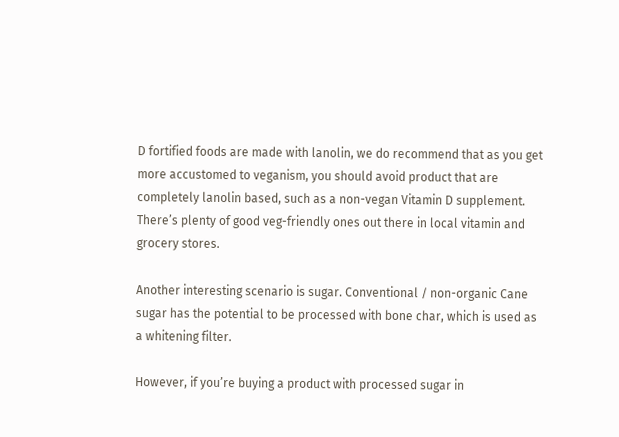D fortified foods are made with lanolin, we do recommend that as you get more accustomed to veganism, you should avoid product that are completely lanolin based, such as a non-vegan Vitamin D supplement. There’s plenty of good veg-friendly ones out there in local vitamin and grocery stores.

Another interesting scenario is sugar. Conventional / non-organic Cane sugar has the potential to be processed with bone char, which is used as a whitening filter.

However, if you’re buying a product with processed sugar in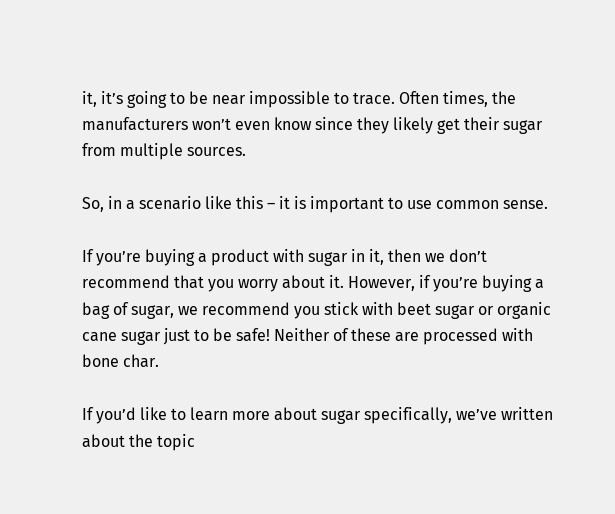it, it’s going to be near impossible to trace. Often times, the manufacturers won’t even know since they likely get their sugar from multiple sources.

So, in a scenario like this – it is important to use common sense.

If you’re buying a product with sugar in it, then we don’t recommend that you worry about it. However, if you’re buying a bag of sugar, we recommend you stick with beet sugar or organic cane sugar just to be safe! Neither of these are processed with bone char.

If you’d like to learn more about sugar specifically, we’ve written about the topic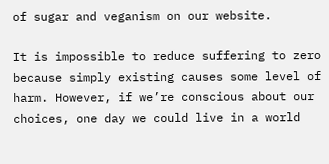of sugar and veganism on our website.

It is impossible to reduce suffering to zero because simply existing causes some level of harm. However, if we’re conscious about our choices, one day we could live in a world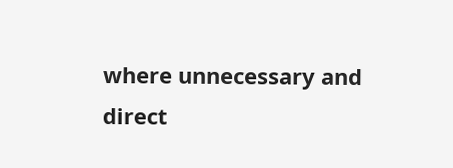where unnecessary and direct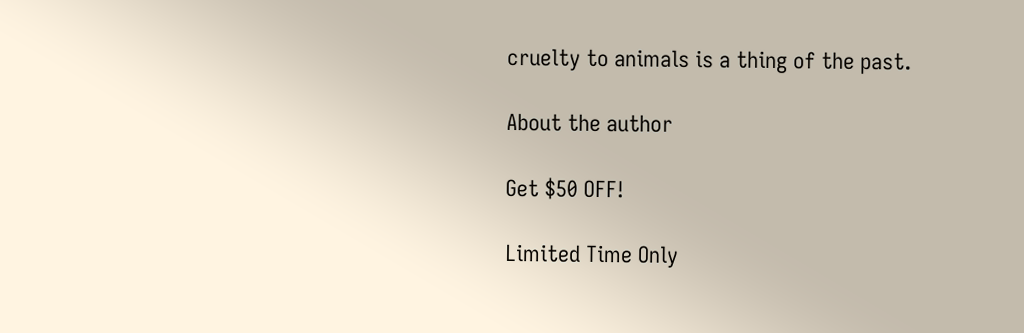cruelty to animals is a thing of the past.

About the author

Get $50 OFF!

Limited Time Only